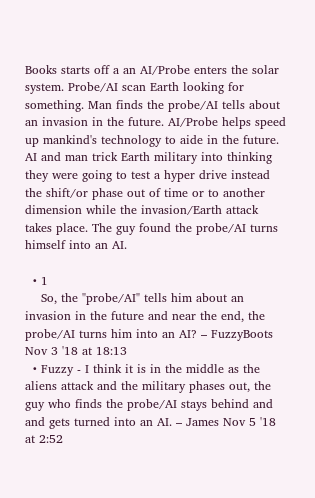Books starts off a an AI/Probe enters the solar system. Probe/AI scan Earth looking for something. Man finds the probe/AI tells about an invasion in the future. AI/Probe helps speed up mankind's technology to aide in the future. AI and man trick Earth military into thinking they were going to test a hyper drive instead the shift/or phase out of time or to another dimension while the invasion/Earth attack takes place. The guy found the probe/AI turns himself into an AI.

  • 1
    So, the "probe/AI" tells him about an invasion in the future and near the end, the probe/AI turns him into an AI? – FuzzyBoots Nov 3 '18 at 18:13
  • Fuzzy - I think it is in the middle as the aliens attack and the military phases out, the guy who finds the probe/AI stays behind and and gets turned into an AI. – James Nov 5 '18 at 2:52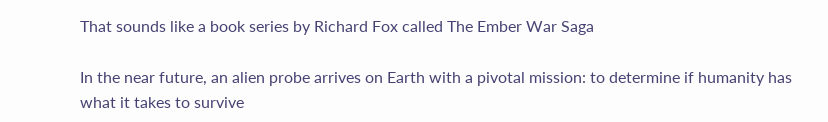That sounds like a book series by Richard Fox called The Ember War Saga

In the near future, an alien probe arrives on Earth with a pivotal mission: to determine if humanity has what it takes to survive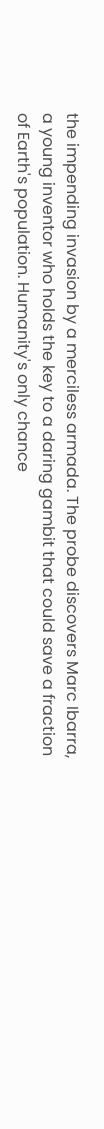the impending invasion by a merciless armada. The probe discovers Marc Ibarra, a young inventor who holds the key to a daring gambit that could save a fraction of Earth's population. Humanity's only chance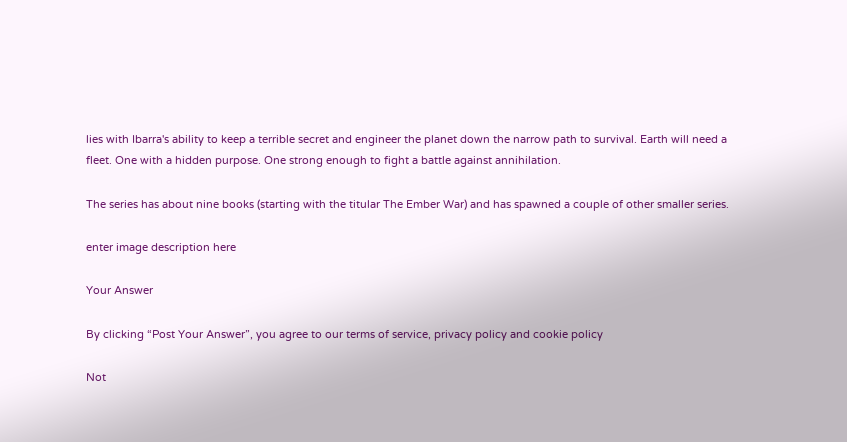lies with Ibarra's ability to keep a terrible secret and engineer the planet down the narrow path to survival. Earth will need a fleet. One with a hidden purpose. One strong enough to fight a battle against annihilation.

The series has about nine books (starting with the titular The Ember War) and has spawned a couple of other smaller series.

enter image description here

Your Answer

By clicking “Post Your Answer”, you agree to our terms of service, privacy policy and cookie policy

Not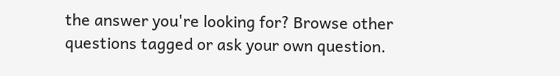the answer you're looking for? Browse other questions tagged or ask your own question.